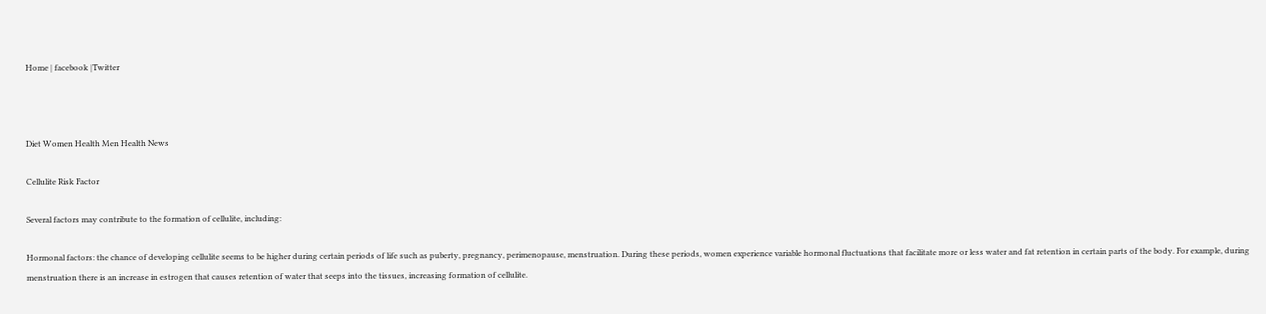Home | facebook |Twitter



Diet Women Health Men Health News

Cellulite Risk Factor

Several factors may contribute to the formation of cellulite, including:

Hormonal factors: the chance of developing cellulite seems to be higher during certain periods of life such as puberty, pregnancy, perimenopause, menstruation. During these periods, women experience variable hormonal fluctuations that facilitate more or less water and fat retention in certain parts of the body. For example, during menstruation there is an increase in estrogen that causes retention of water that seeps into the tissues, increasing formation of cellulite.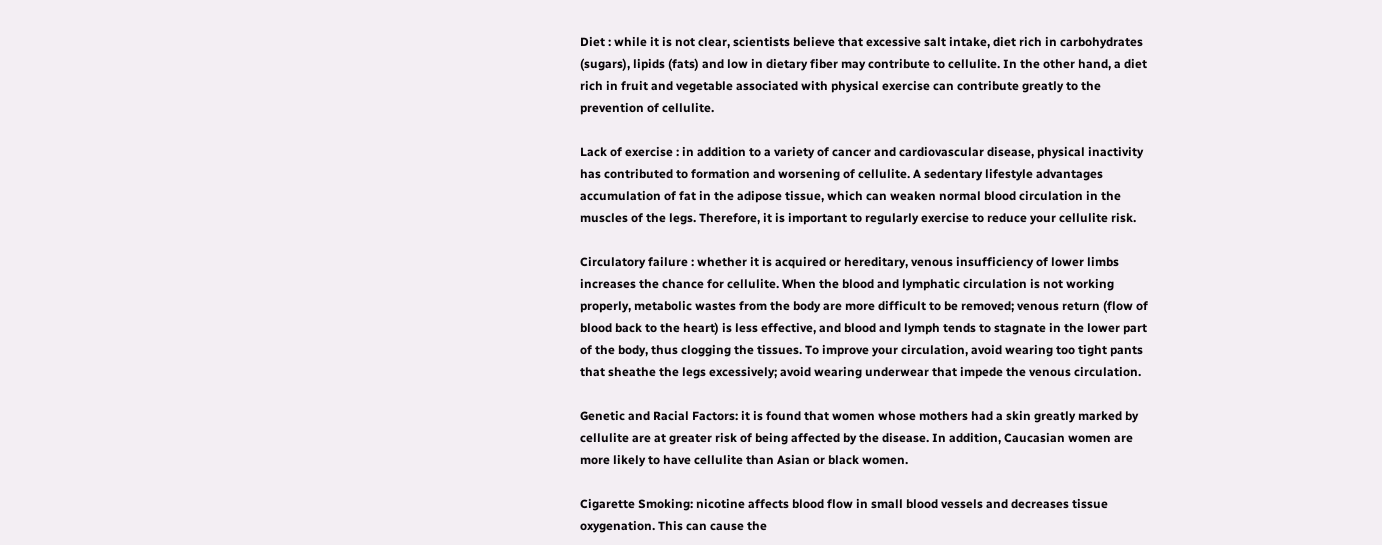Diet : while it is not clear, scientists believe that excessive salt intake, diet rich in carbohydrates (sugars), lipids (fats) and low in dietary fiber may contribute to cellulite. In the other hand, a diet rich in fruit and vegetable associated with physical exercise can contribute greatly to the prevention of cellulite.

Lack of exercise : in addition to a variety of cancer and cardiovascular disease, physical inactivity has contributed to formation and worsening of cellulite. A sedentary lifestyle advantages accumulation of fat in the adipose tissue, which can weaken normal blood circulation in the muscles of the legs. Therefore, it is important to regularly exercise to reduce your cellulite risk.

Circulatory failure : whether it is acquired or hereditary, venous insufficiency of lower limbs increases the chance for cellulite. When the blood and lymphatic circulation is not working properly, metabolic wastes from the body are more difficult to be removed; venous return (flow of blood back to the heart) is less effective, and blood and lymph tends to stagnate in the lower part of the body, thus clogging the tissues. To improve your circulation, avoid wearing too tight pants that sheathe the legs excessively; avoid wearing underwear that impede the venous circulation.

Genetic and Racial Factors: it is found that women whose mothers had a skin greatly marked by cellulite are at greater risk of being affected by the disease. In addition, Caucasian women are more likely to have cellulite than Asian or black women.

Cigarette Smoking: nicotine affects blood flow in small blood vessels and decreases tissue oxygenation. This can cause the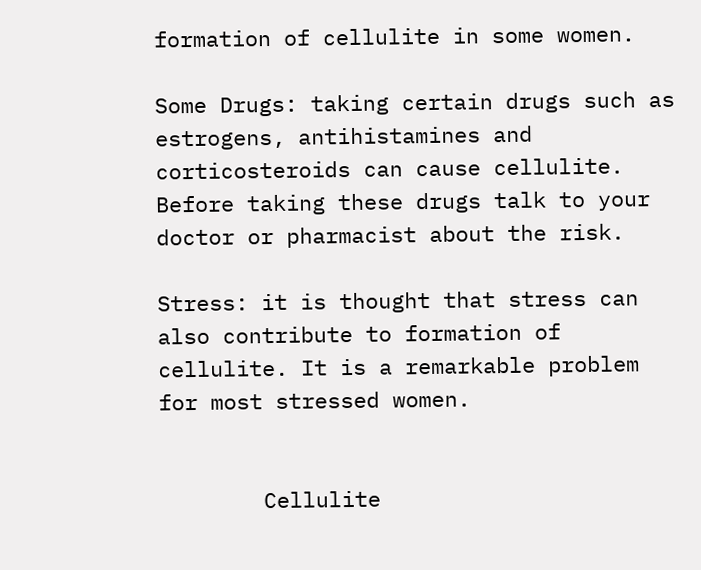formation of cellulite in some women.

Some Drugs: taking certain drugs such as estrogens, antihistamines and corticosteroids can cause cellulite. Before taking these drugs talk to your doctor or pharmacist about the risk.

Stress: it is thought that stress can also contribute to formation of cellulite. It is a remarkable problem for most stressed women.


        Cellulite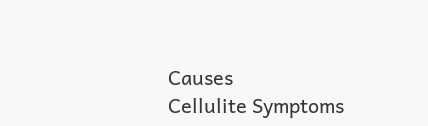Causes                                        Cellulite Symptoms